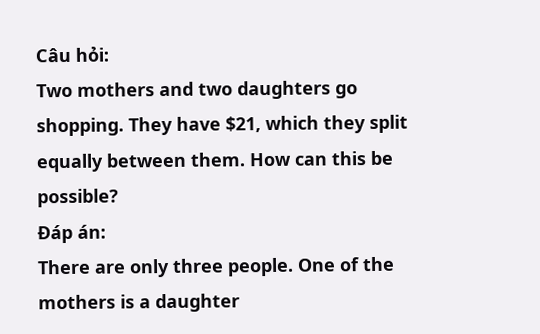Câu hỏi:
Two mothers and two daughters go shopping. They have $21, which they split equally between them. How can this be possible?
Đáp án:
There are only three people. One of the mothers is a daughter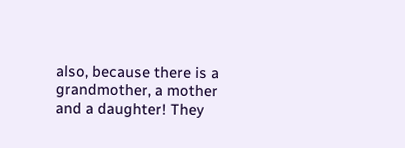also, because there is a grandmother, a mother and a daughter! They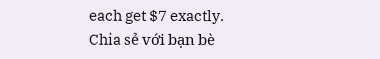each get $7 exactly.
Chia sẻ với bạn bè